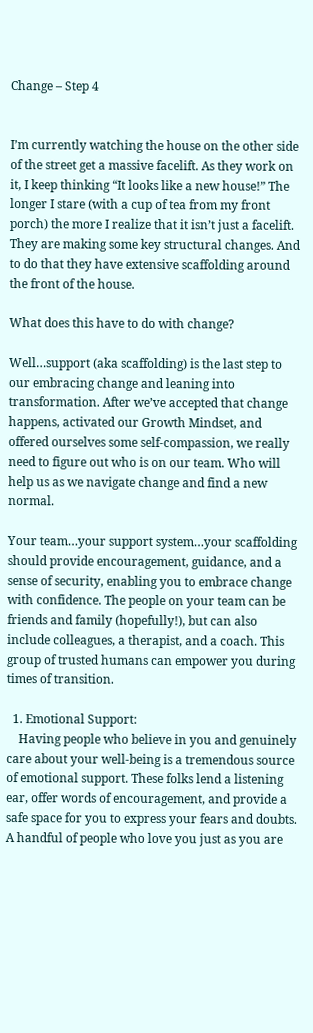Change – Step 4


I’m currently watching the house on the other side of the street get a massive facelift. As they work on it, I keep thinking “It looks like a new house!” The longer I stare (with a cup of tea from my front porch) the more I realize that it isn’t just a facelift. They are making some key structural changes. And to do that they have extensive scaffolding around the front of the house.

What does this have to do with change?

Well…support (aka scaffolding) is the last step to our embracing change and leaning into transformation. After we’ve accepted that change happens, activated our Growth Mindset, and offered ourselves some self-compassion, we really need to figure out who is on our team. Who will help us as we navigate change and find a new normal.

Your team…your support system…your scaffolding should provide encouragement, guidance, and a sense of security, enabling you to embrace change with confidence. The people on your team can be friends and family (hopefully!), but can also include colleagues, a therapist, and a coach. This group of trusted humans can empower you during times of transition.

  1. Emotional Support:
    Having people who believe in you and genuinely care about your well-being is a tremendous source of emotional support. These folks lend a listening ear, offer words of encouragement, and provide a safe space for you to express your fears and doubts. A handful of people who love you just as you are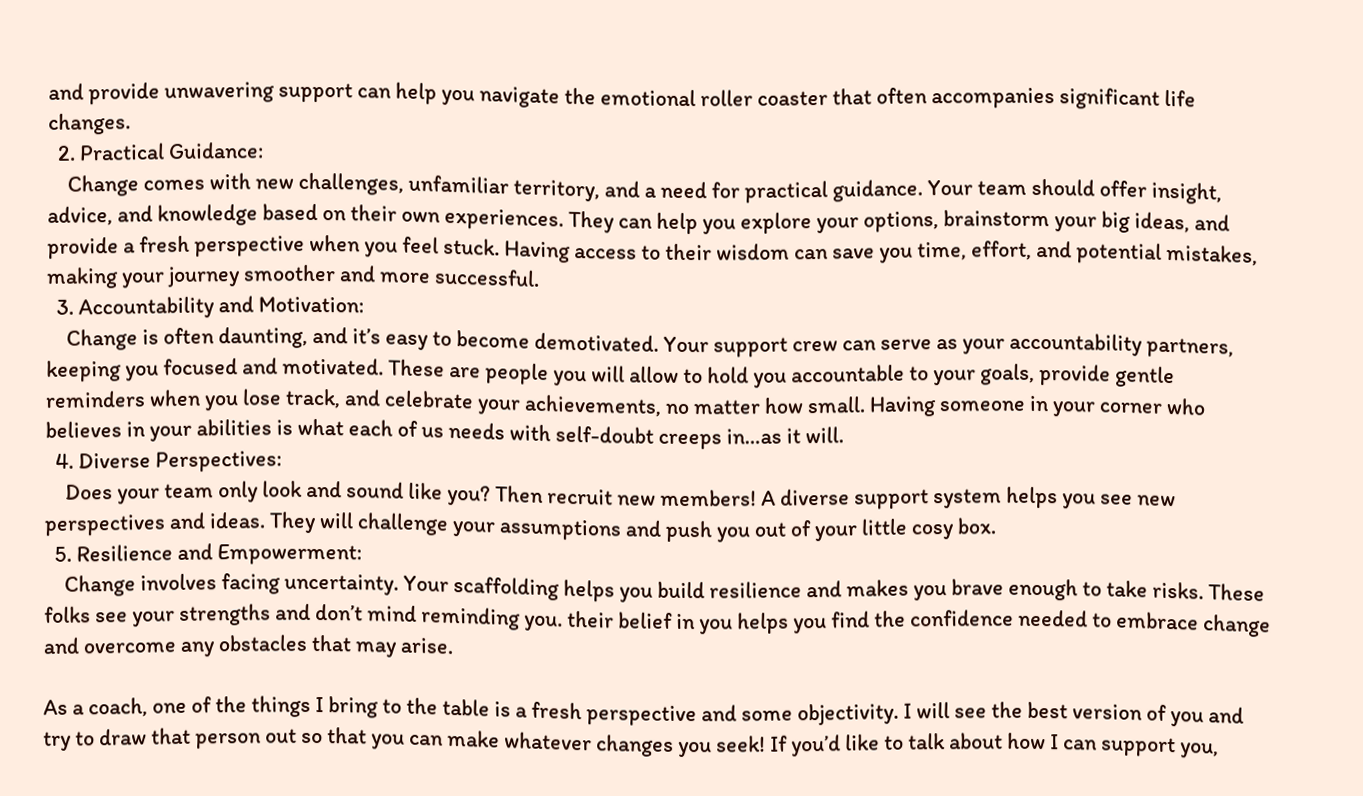and provide unwavering support can help you navigate the emotional roller coaster that often accompanies significant life changes.
  2. Practical Guidance:
    Change comes with new challenges, unfamiliar territory, and a need for practical guidance. Your team should offer insight, advice, and knowledge based on their own experiences. They can help you explore your options, brainstorm your big ideas, and provide a fresh perspective when you feel stuck. Having access to their wisdom can save you time, effort, and potential mistakes, making your journey smoother and more successful.
  3. Accountability and Motivation:
    Change is often daunting, and it’s easy to become demotivated. Your support crew can serve as your accountability partners, keeping you focused and motivated. These are people you will allow to hold you accountable to your goals, provide gentle reminders when you lose track, and celebrate your achievements, no matter how small. Having someone in your corner who believes in your abilities is what each of us needs with self-doubt creeps in…as it will.
  4. Diverse Perspectives:
    Does your team only look and sound like you? Then recruit new members! A diverse support system helps you see new perspectives and ideas. They will challenge your assumptions and push you out of your little cosy box.
  5. Resilience and Empowerment:
    Change involves facing uncertainty. Your scaffolding helps you build resilience and makes you brave enough to take risks. These folks see your strengths and don’t mind reminding you. their belief in you helps you find the confidence needed to embrace change and overcome any obstacles that may arise.

As a coach, one of the things I bring to the table is a fresh perspective and some objectivity. I will see the best version of you and try to draw that person out so that you can make whatever changes you seek! If you’d like to talk about how I can support you,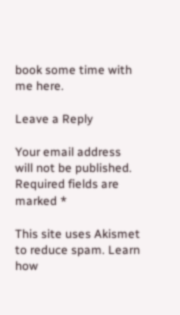book some time with me here.

Leave a Reply

Your email address will not be published. Required fields are marked *

This site uses Akismet to reduce spam. Learn how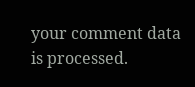your comment data is processed.